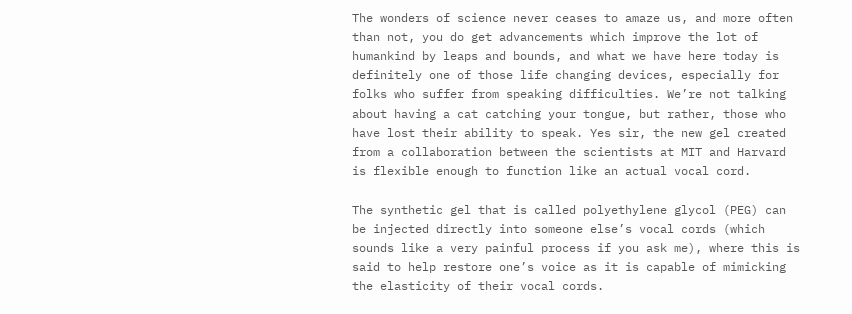The wonders of science never ceases to amaze us, and more often than not, you do get advancements which improve the lot of humankind by leaps and bounds, and what we have here today is definitely one of those life changing devices, especially for folks who suffer from speaking difficulties. We’re not talking about having a cat catching your tongue, but rather, those who have lost their ability to speak. Yes sir, the new gel created from a collaboration between the scientists at MIT and Harvard is flexible enough to function like an actual vocal cord.

The synthetic gel that is called polyethylene glycol (PEG) can be injected directly into someone else’s vocal cords (which sounds like a very painful process if you ask me), where this is said to help restore one’s voice as it is capable of mimicking the elasticity of their vocal cords.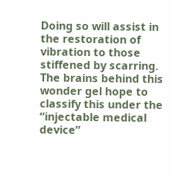Doing so will assist in the restoration of vibration to those stiffened by scarring. The brains behind this wonder gel hope to classify this under the “injectable medical device”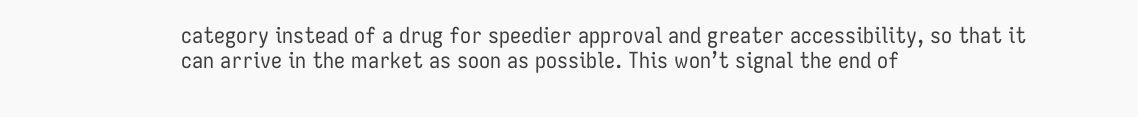category instead of a drug for speedier approval and greater accessibility, so that it can arrive in the market as soon as possible. This won’t signal the end of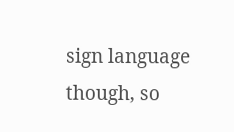sign language though, so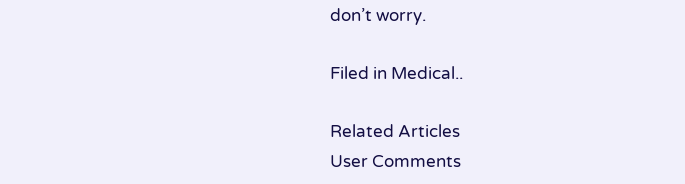don’t worry.

Filed in Medical..

Related Articles
User Comments